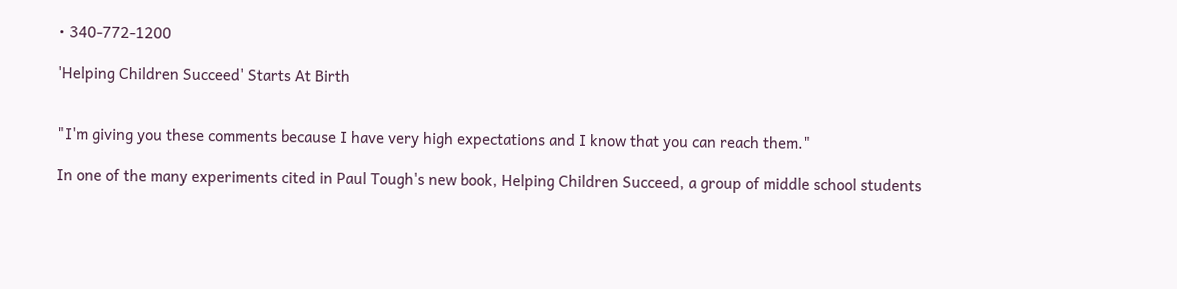• 340-772-1200

'Helping Children Succeed' Starts At Birth


"I'm giving you these comments because I have very high expectations and I know that you can reach them."

In one of the many experiments cited in Paul Tough's new book, Helping Children Succeed, a group of middle school students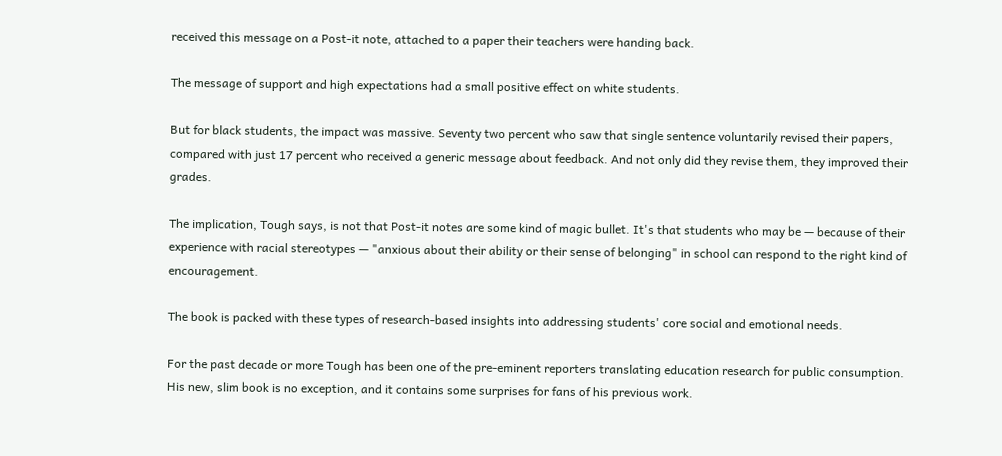received this message on a Post-it note, attached to a paper their teachers were handing back.

The message of support and high expectations had a small positive effect on white students.

But for black students, the impact was massive. Seventy two percent who saw that single sentence voluntarily revised their papers, compared with just 17 percent who received a generic message about feedback. And not only did they revise them, they improved their grades.

The implication, Tough says, is not that Post-it notes are some kind of magic bullet. It's that students who may be — because of their experience with racial stereotypes — "anxious about their ability or their sense of belonging" in school can respond to the right kind of encouragement.

The book is packed with these types of research-based insights into addressing students' core social and emotional needs.

For the past decade or more Tough has been one of the pre-eminent reporters translating education research for public consumption. His new, slim book is no exception, and it contains some surprises for fans of his previous work.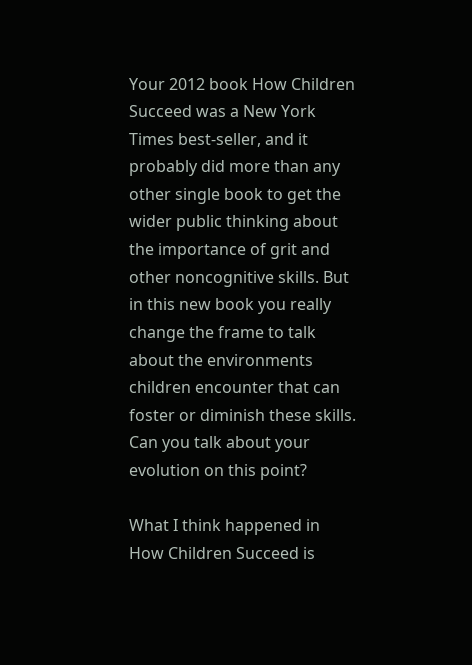Your 2012 book How Children Succeed was a New York Times best-seller, and it probably did more than any other single book to get the wider public thinking about the importance of grit and other noncognitive skills. But in this new book you really change the frame to talk about the environments children encounter that can foster or diminish these skills. Can you talk about your evolution on this point?

What I think happened in How Children Succeed is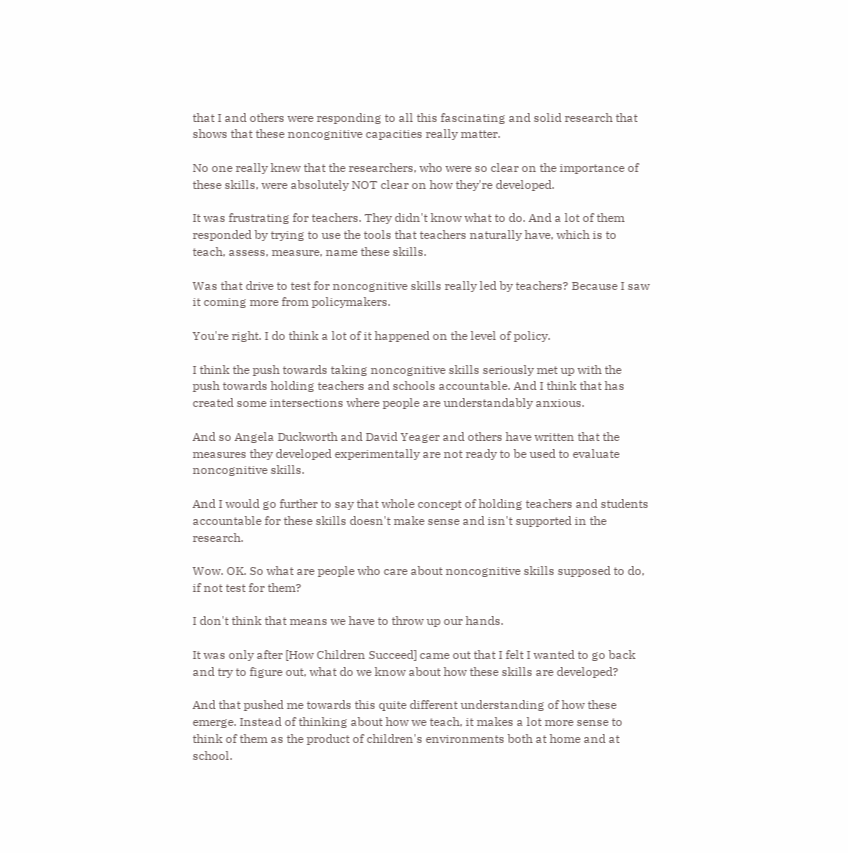that I and others were responding to all this fascinating and solid research that shows that these noncognitive capacities really matter.

No one really knew that the researchers, who were so clear on the importance of these skills, were absolutely NOT clear on how they're developed.

It was frustrating for teachers. They didn't know what to do. And a lot of them responded by trying to use the tools that teachers naturally have, which is to teach, assess, measure, name these skills.

Was that drive to test for noncognitive skills really led by teachers? Because I saw it coming more from policymakers.

You're right. I do think a lot of it happened on the level of policy.

I think the push towards taking noncognitive skills seriously met up with the push towards holding teachers and schools accountable. And I think that has created some intersections where people are understandably anxious.

And so Angela Duckworth and David Yeager and others have written that the measures they developed experimentally are not ready to be used to evaluate noncognitive skills.

And I would go further to say that whole concept of holding teachers and students accountable for these skills doesn't make sense and isn't supported in the research.

Wow. OK. So what are people who care about noncognitive skills supposed to do, if not test for them?

I don't think that means we have to throw up our hands.

It was only after [How Children Succeed] came out that I felt I wanted to go back and try to figure out, what do we know about how these skills are developed?

And that pushed me towards this quite different understanding of how these emerge. Instead of thinking about how we teach, it makes a lot more sense to think of them as the product of children's environments both at home and at school.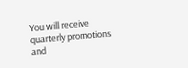You will receive quarterly promotions and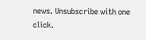news. Unsubscribe with one click.